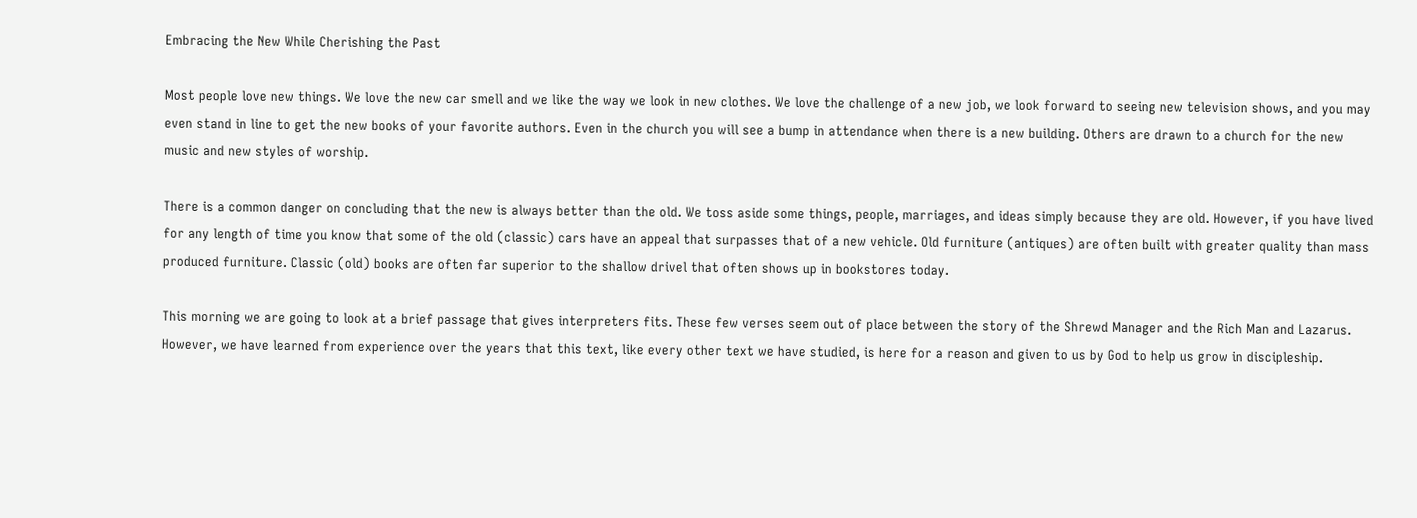Embracing the New While Cherishing the Past

Most people love new things. We love the new car smell and we like the way we look in new clothes. We love the challenge of a new job, we look forward to seeing new television shows, and you may even stand in line to get the new books of your favorite authors. Even in the church you will see a bump in attendance when there is a new building. Others are drawn to a church for the new music and new styles of worship.

There is a common danger on concluding that the new is always better than the old. We toss aside some things, people, marriages, and ideas simply because they are old. However, if you have lived for any length of time you know that some of the old (classic) cars have an appeal that surpasses that of a new vehicle. Old furniture (antiques) are often built with greater quality than mass produced furniture. Classic (old) books are often far superior to the shallow drivel that often shows up in bookstores today.

This morning we are going to look at a brief passage that gives interpreters fits. These few verses seem out of place between the story of the Shrewd Manager and the Rich Man and Lazarus. However, we have learned from experience over the years that this text, like every other text we have studied, is here for a reason and given to us by God to help us grow in discipleship.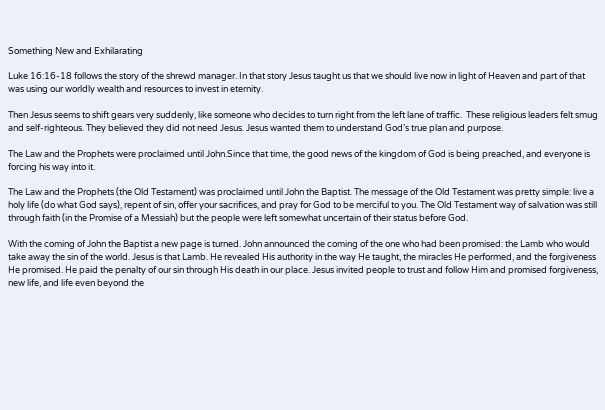Something New and Exhilarating

Luke 16:16-18 follows the story of the shrewd manager. In that story Jesus taught us that we should live now in light of Heaven and part of that was using our worldly wealth and resources to invest in eternity.

Then Jesus seems to shift gears very suddenly, like someone who decides to turn right from the left lane of traffic.  These religious leaders felt smug and self-righteous. They believed they did not need Jesus. Jesus wanted them to understand God’s true plan and purpose.

The Law and the Prophets were proclaimed until John.Since that time, the good news of the kingdom of God is being preached, and everyone is forcing his way into it.

The Law and the Prophets (the Old Testament) was proclaimed until John the Baptist. The message of the Old Testament was pretty simple: live a holy life (do what God says), repent of sin, offer your sacrifices, and pray for God to be merciful to you. The Old Testament way of salvation was still through faith (in the Promise of a Messiah) but the people were left somewhat uncertain of their status before God.

With the coming of John the Baptist a new page is turned. John announced the coming of the one who had been promised: the Lamb who would take away the sin of the world. Jesus is that Lamb. He revealed His authority in the way He taught, the miracles He performed, and the forgiveness He promised. He paid the penalty of our sin through His death in our place. Jesus invited people to trust and follow Him and promised forgiveness, new life, and life even beyond the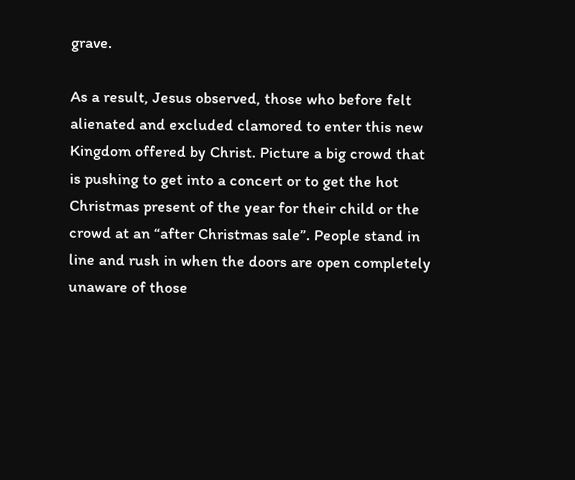grave.

As a result, Jesus observed, those who before felt alienated and excluded clamored to enter this new Kingdom offered by Christ. Picture a big crowd that is pushing to get into a concert or to get the hot Christmas present of the year for their child or the crowd at an “after Christmas sale”. People stand in line and rush in when the doors are open completely unaware of those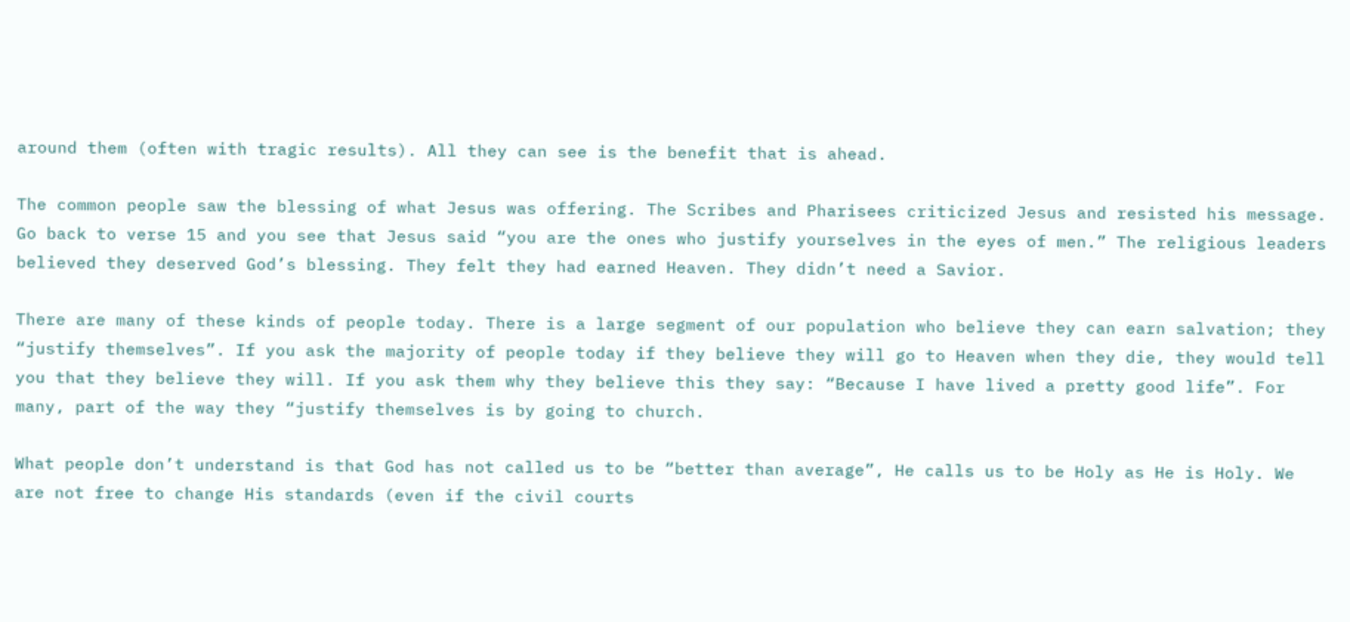around them (often with tragic results). All they can see is the benefit that is ahead.

The common people saw the blessing of what Jesus was offering. The Scribes and Pharisees criticized Jesus and resisted his message. Go back to verse 15 and you see that Jesus said “you are the ones who justify yourselves in the eyes of men.” The religious leaders believed they deserved God’s blessing. They felt they had earned Heaven. They didn’t need a Savior.

There are many of these kinds of people today. There is a large segment of our population who believe they can earn salvation; they “justify themselves”. If you ask the majority of people today if they believe they will go to Heaven when they die, they would tell you that they believe they will. If you ask them why they believe this they say: “Because I have lived a pretty good life”. For many, part of the way they “justify themselves is by going to church.

What people don’t understand is that God has not called us to be “better than average”, He calls us to be Holy as He is Holy. We are not free to change His standards (even if the civil courts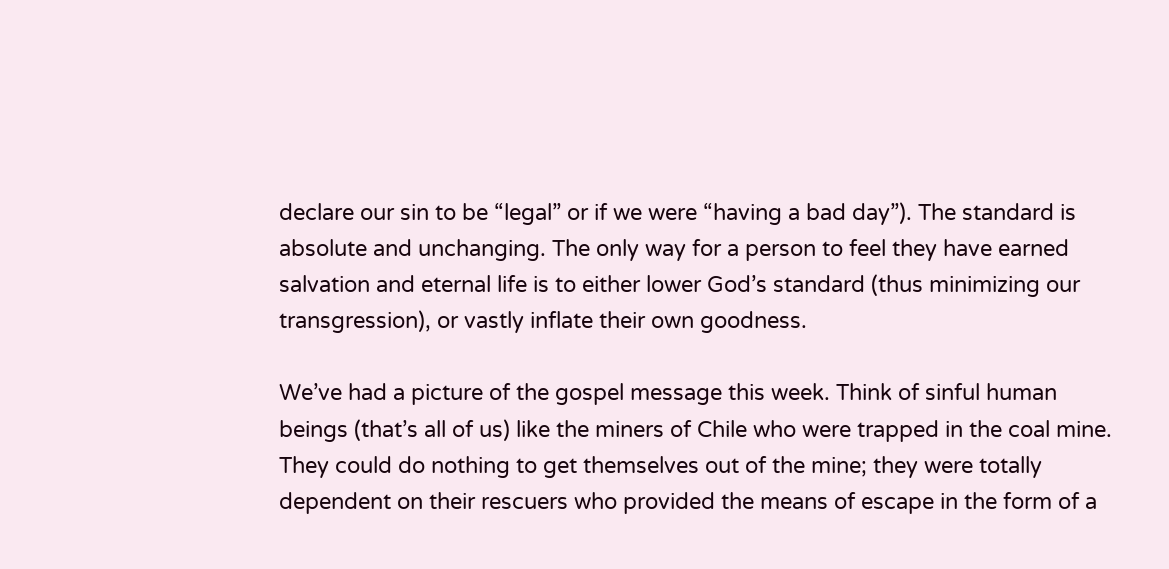declare our sin to be “legal” or if we were “having a bad day”). The standard is absolute and unchanging. The only way for a person to feel they have earned salvation and eternal life is to either lower God’s standard (thus minimizing our transgression), or vastly inflate their own goodness.

We’ve had a picture of the gospel message this week. Think of sinful human beings (that’s all of us) like the miners of Chile who were trapped in the coal mine. They could do nothing to get themselves out of the mine; they were totally dependent on their rescuers who provided the means of escape in the form of a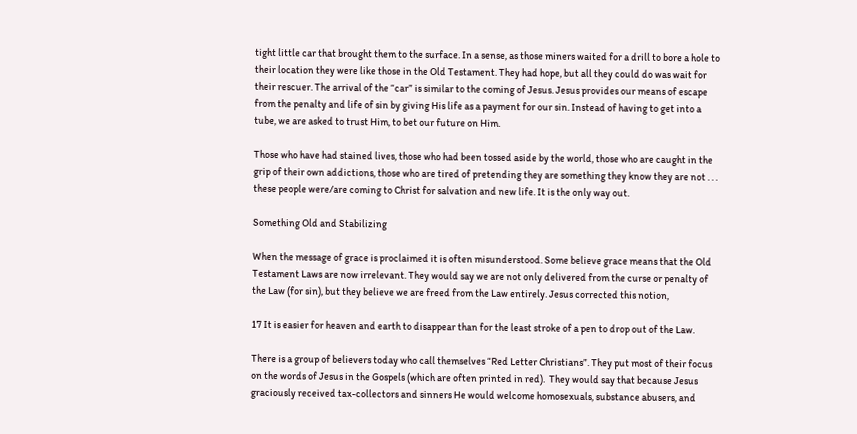tight little car that brought them to the surface. In a sense, as those miners waited for a drill to bore a hole to their location they were like those in the Old Testament. They had hope, but all they could do was wait for their rescuer. The arrival of the “car” is similar to the coming of Jesus. Jesus provides our means of escape from the penalty and life of sin by giving His life as a payment for our sin. Instead of having to get into a tube, we are asked to trust Him, to bet our future on Him.

Those who have had stained lives, those who had been tossed aside by the world, those who are caught in the grip of their own addictions, those who are tired of pretending they are something they know they are not . . . these people were/are coming to Christ for salvation and new life. It is the only way out.

Something Old and Stabilizing

When the message of grace is proclaimed it is often misunderstood. Some believe grace means that the Old Testament Laws are now irrelevant. They would say we are not only delivered from the curse or penalty of the Law (for sin), but they believe we are freed from the Law entirely. Jesus corrected this notion,

17 It is easier for heaven and earth to disappear than for the least stroke of a pen to drop out of the Law.

There is a group of believers today who call themselves “Red Letter Christians”. They put most of their focus on the words of Jesus in the Gospels (which are often printed in red).  They would say that because Jesus graciously received tax-collectors and sinners He would welcome homosexuals, substance abusers, and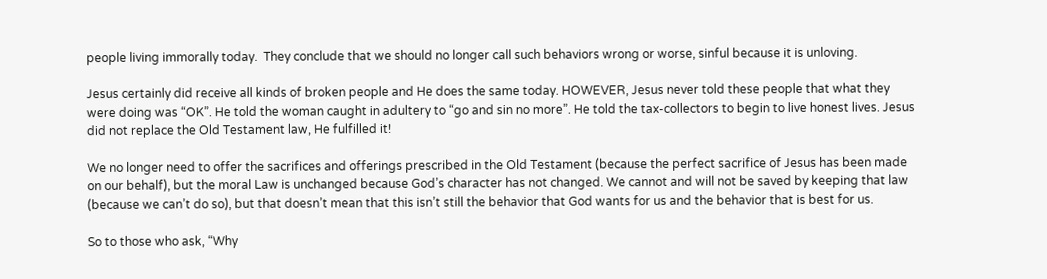people living immorally today.  They conclude that we should no longer call such behaviors wrong or worse, sinful because it is unloving.

Jesus certainly did receive all kinds of broken people and He does the same today. HOWEVER, Jesus never told these people that what they were doing was “OK”. He told the woman caught in adultery to “go and sin no more”. He told the tax-collectors to begin to live honest lives. Jesus did not replace the Old Testament law, He fulfilled it!

We no longer need to offer the sacrifices and offerings prescribed in the Old Testament (because the perfect sacrifice of Jesus has been made on our behalf), but the moral Law is unchanged because God’s character has not changed. We cannot and will not be saved by keeping that law (because we can’t do so), but that doesn’t mean that this isn’t still the behavior that God wants for us and the behavior that is best for us.

So to those who ask, “Why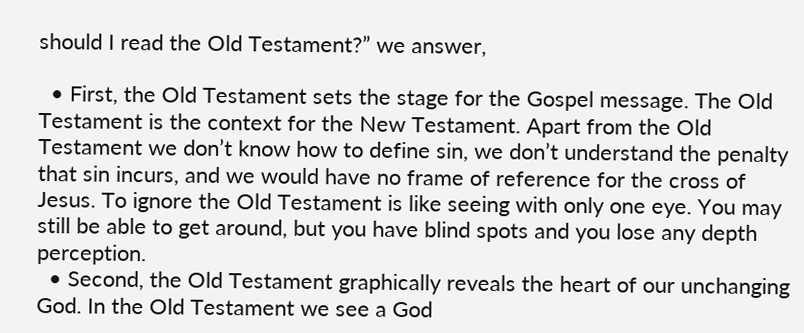should I read the Old Testament?” we answer,

  • First, the Old Testament sets the stage for the Gospel message. The Old Testament is the context for the New Testament. Apart from the Old Testament we don’t know how to define sin, we don’t understand the penalty that sin incurs, and we would have no frame of reference for the cross of Jesus. To ignore the Old Testament is like seeing with only one eye. You may still be able to get around, but you have blind spots and you lose any depth perception.
  • Second, the Old Testament graphically reveals the heart of our unchanging God. In the Old Testament we see a God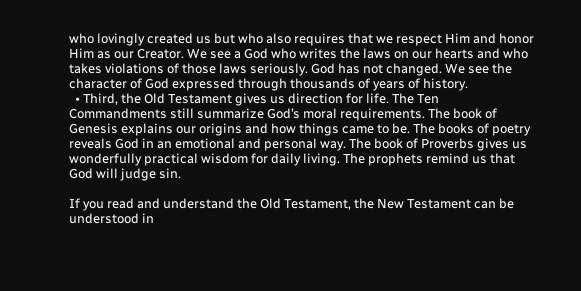who lovingly created us but who also requires that we respect Him and honor Him as our Creator. We see a God who writes the laws on our hearts and who takes violations of those laws seriously. God has not changed. We see the character of God expressed through thousands of years of history.
  • Third, the Old Testament gives us direction for life. The Ten Commandments still summarize God’s moral requirements. The book of Genesis explains our origins and how things came to be. The books of poetry reveals God in an emotional and personal way. The book of Proverbs gives us wonderfully practical wisdom for daily living. The prophets remind us that God will judge sin.

If you read and understand the Old Testament, the New Testament can be understood in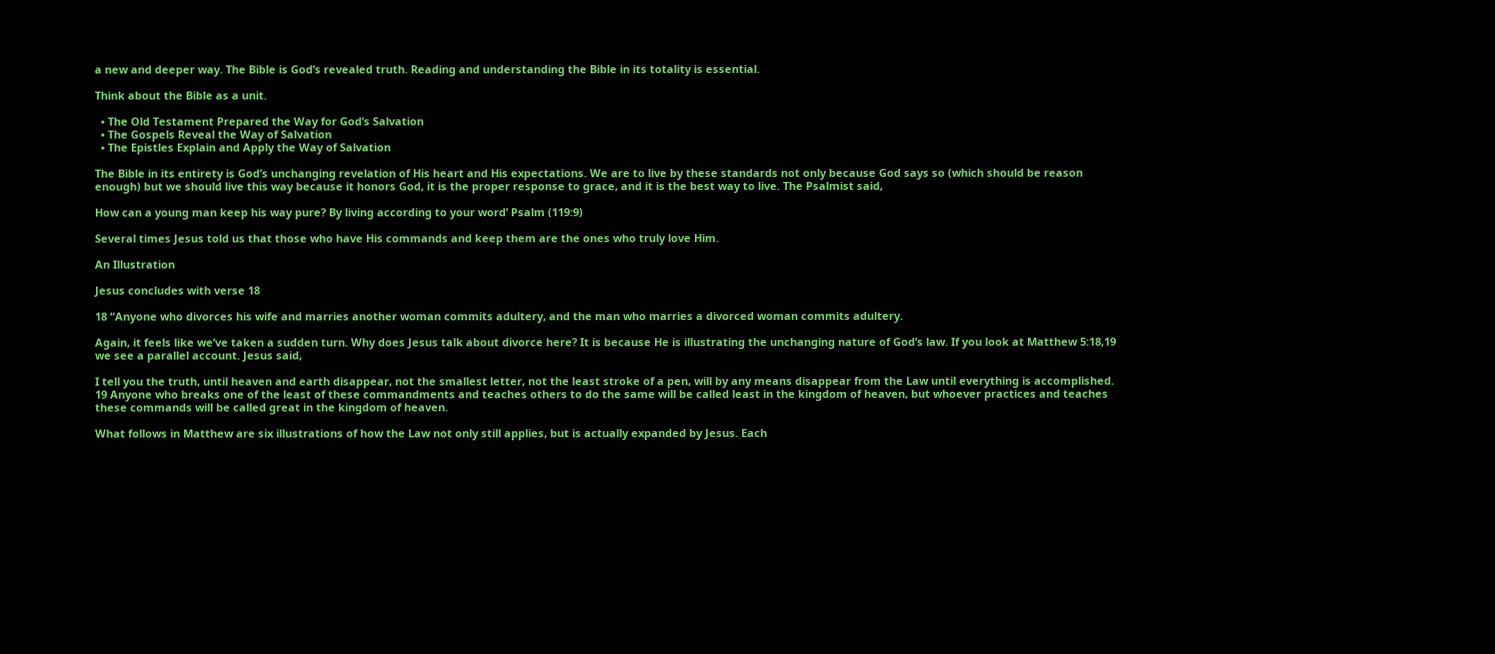a new and deeper way. The Bible is God’s revealed truth. Reading and understanding the Bible in its totality is essential.

Think about the Bible as a unit.

  • The Old Testament Prepared the Way for God’s Salvation
  • The Gospels Reveal the Way of Salvation
  • The Epistles Explain and Apply the Way of Salvation

The Bible in its entirety is God’s unchanging revelation of His heart and His expectations. We are to live by these standards not only because God says so (which should be reason enough) but we should live this way because it honors God, it is the proper response to grace, and it is the best way to live. The Psalmist said,

How can a young man keep his way pure? By living according to your word’ Psalm (119:9)

Several times Jesus told us that those who have His commands and keep them are the ones who truly love Him.

An Illustration

Jesus concludes with verse 18

18 “Anyone who divorces his wife and marries another woman commits adultery, and the man who marries a divorced woman commits adultery.

Again, it feels like we’ve taken a sudden turn. Why does Jesus talk about divorce here? It is because He is illustrating the unchanging nature of God’s law. If you look at Matthew 5:18,19 we see a parallel account. Jesus said,

I tell you the truth, until heaven and earth disappear, not the smallest letter, not the least stroke of a pen, will by any means disappear from the Law until everything is accomplished. 19 Anyone who breaks one of the least of these commandments and teaches others to do the same will be called least in the kingdom of heaven, but whoever practices and teaches these commands will be called great in the kingdom of heaven.

What follows in Matthew are six illustrations of how the Law not only still applies, but is actually expanded by Jesus. Each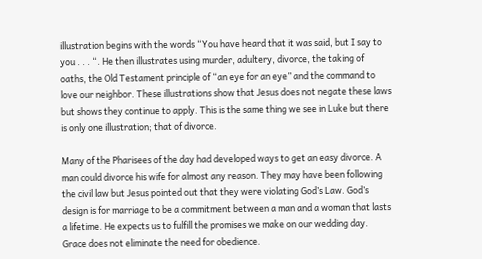illustration begins with the words “You have heard that it was said, but I say to you . . . “. He then illustrates using murder, adultery, divorce, the taking of oaths, the Old Testament principle of “an eye for an eye” and the command to love our neighbor. These illustrations show that Jesus does not negate these laws but shows they continue to apply. This is the same thing we see in Luke but there is only one illustration; that of divorce.

Many of the Pharisees of the day had developed ways to get an easy divorce. A man could divorce his wife for almost any reason. They may have been following the civil law but Jesus pointed out that they were violating God’s Law. God’s design is for marriage to be a commitment between a man and a woman that lasts a lifetime. He expects us to fulfill the promises we make on our wedding day. Grace does not eliminate the need for obedience.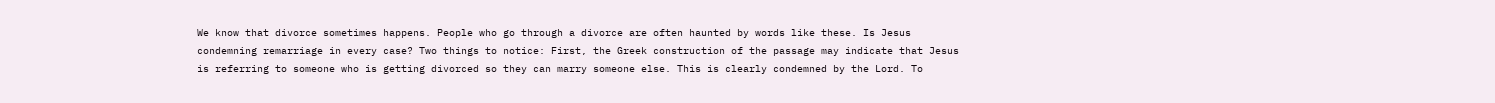We know that divorce sometimes happens. People who go through a divorce are often haunted by words like these. Is Jesus condemning remarriage in every case? Two things to notice: First, the Greek construction of the passage may indicate that Jesus is referring to someone who is getting divorced so they can marry someone else. This is clearly condemned by the Lord. To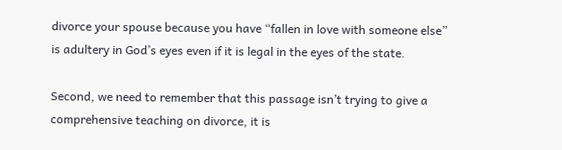divorce your spouse because you have “fallen in love with someone else” is adultery in God’s eyes even if it is legal in the eyes of the state.

Second, we need to remember that this passage isn’t trying to give a comprehensive teaching on divorce, it is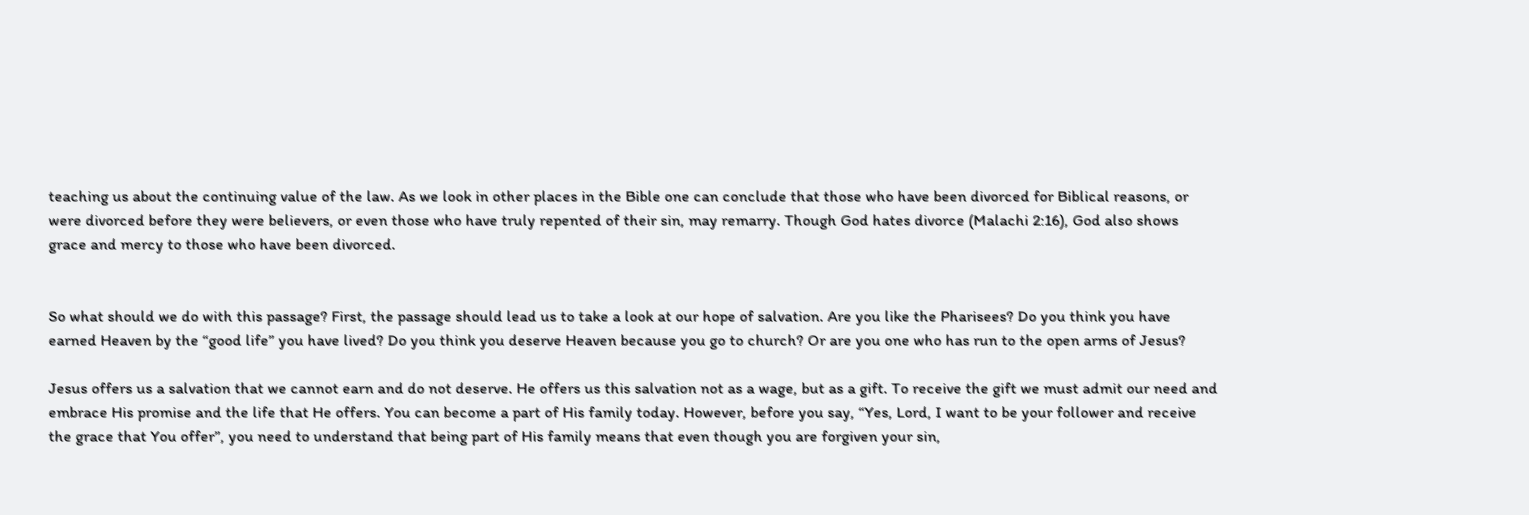teaching us about the continuing value of the law. As we look in other places in the Bible one can conclude that those who have been divorced for Biblical reasons, or were divorced before they were believers, or even those who have truly repented of their sin, may remarry. Though God hates divorce (Malachi 2:16), God also shows grace and mercy to those who have been divorced.


So what should we do with this passage? First, the passage should lead us to take a look at our hope of salvation. Are you like the Pharisees? Do you think you have earned Heaven by the “good life” you have lived? Do you think you deserve Heaven because you go to church? Or are you one who has run to the open arms of Jesus?

Jesus offers us a salvation that we cannot earn and do not deserve. He offers us this salvation not as a wage, but as a gift. To receive the gift we must admit our need and embrace His promise and the life that He offers. You can become a part of His family today. However, before you say, “Yes, Lord, I want to be your follower and receive the grace that You offer”, you need to understand that being part of His family means that even though you are forgiven your sin,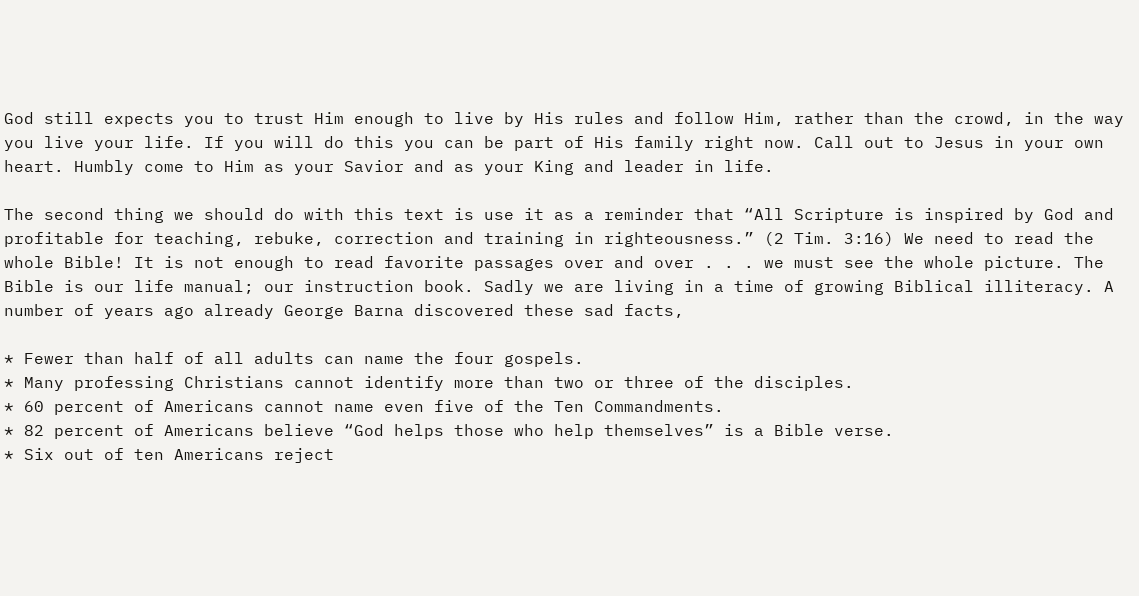God still expects you to trust Him enough to live by His rules and follow Him, rather than the crowd, in the way you live your life. If you will do this you can be part of His family right now. Call out to Jesus in your own heart. Humbly come to Him as your Savior and as your King and leader in life.

The second thing we should do with this text is use it as a reminder that “All Scripture is inspired by God and profitable for teaching, rebuke, correction and training in righteousness.” (2 Tim. 3:16) We need to read the whole Bible! It is not enough to read favorite passages over and over . . . we must see the whole picture. The Bible is our life manual; our instruction book. Sadly we are living in a time of growing Biblical illiteracy. A number of years ago already George Barna discovered these sad facts,

* Fewer than half of all adults can name the four gospels.
* Many professing Christians cannot identify more than two or three of the disciples.
* 60 percent of Americans cannot name even five of the Ten Commandments.
* 82 percent of Americans believe “God helps those who help themselves” is a Bible verse.
* Six out of ten Americans reject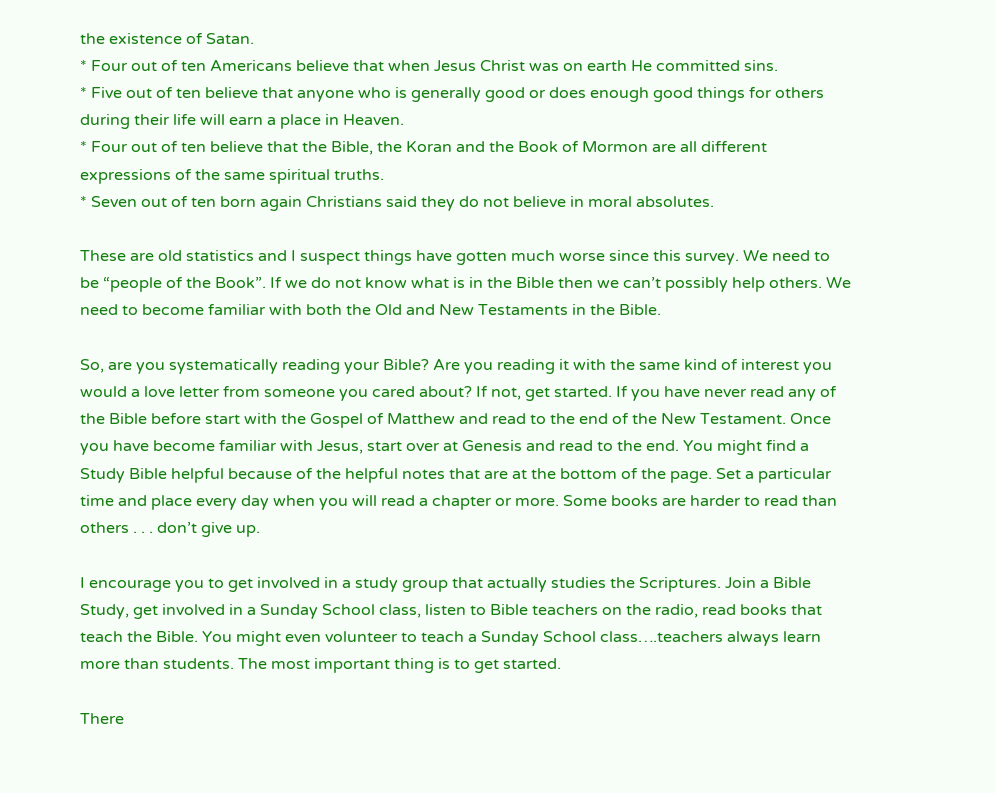the existence of Satan.
* Four out of ten Americans believe that when Jesus Christ was on earth He committed sins.
* Five out of ten believe that anyone who is generally good or does enough good things for others during their life will earn a place in Heaven.
* Four out of ten believe that the Bible, the Koran and the Book of Mormon are all different expressions of the same spiritual truths.
* Seven out of ten born again Christians said they do not believe in moral absolutes.

These are old statistics and I suspect things have gotten much worse since this survey. We need to be “people of the Book”. If we do not know what is in the Bible then we can’t possibly help others. We need to become familiar with both the Old and New Testaments in the Bible.

So, are you systematically reading your Bible? Are you reading it with the same kind of interest you would a love letter from someone you cared about? If not, get started. If you have never read any of the Bible before start with the Gospel of Matthew and read to the end of the New Testament. Once you have become familiar with Jesus, start over at Genesis and read to the end. You might find a Study Bible helpful because of the helpful notes that are at the bottom of the page. Set a particular time and place every day when you will read a chapter or more. Some books are harder to read than others . . . don’t give up.

I encourage you to get involved in a study group that actually studies the Scriptures. Join a Bible Study, get involved in a Sunday School class, listen to Bible teachers on the radio, read books that teach the Bible. You might even volunteer to teach a Sunday School class….teachers always learn more than students. The most important thing is to get started.

There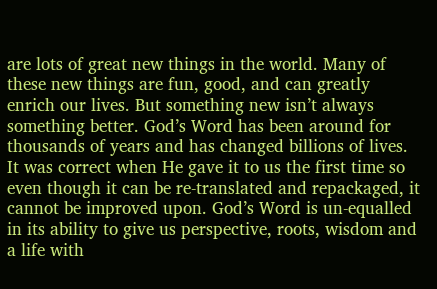are lots of great new things in the world. Many of these new things are fun, good, and can greatly enrich our lives. But something new isn’t always something better. God’s Word has been around for thousands of years and has changed billions of lives. It was correct when He gave it to us the first time so even though it can be re-translated and repackaged, it cannot be improved upon. God’s Word is un-equalled in its ability to give us perspective, roots, wisdom and a life with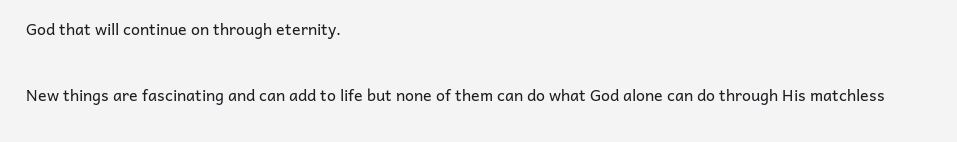God that will continue on through eternity.

New things are fascinating and can add to life but none of them can do what God alone can do through His matchless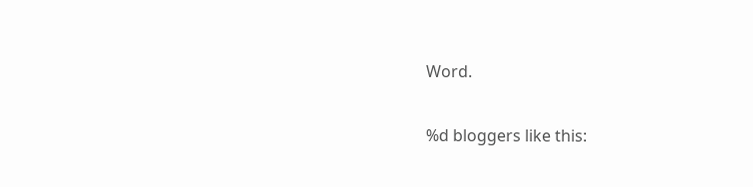Word.

%d bloggers like this: